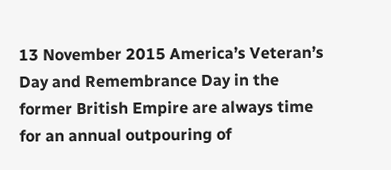13 November 2015 America’s Veteran’s Day and Remembrance Day in the former British Empire are always time for an annual outpouring of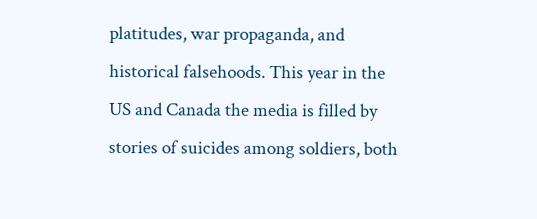platitudes, war propaganda, and historical falsehoods. This year in the US and Canada the media is filled by stories of suicides among soldiers, both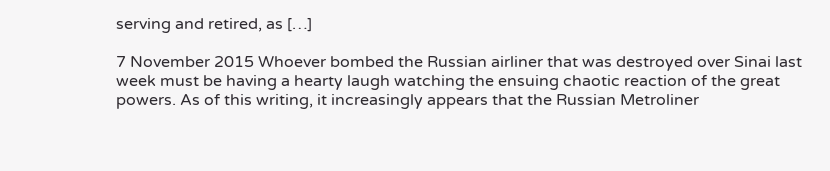serving and retired, as […]

7 November 2015 Whoever bombed the Russian airliner that was destroyed over Sinai last week must be having a hearty laugh watching the ensuing chaotic reaction of the great powers. As of this writing, it increasingly appears that the Russian Metroliner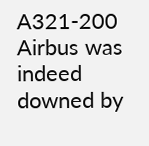A321-200 Airbus was indeed downed by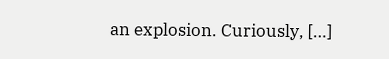an explosion. Curiously, […]